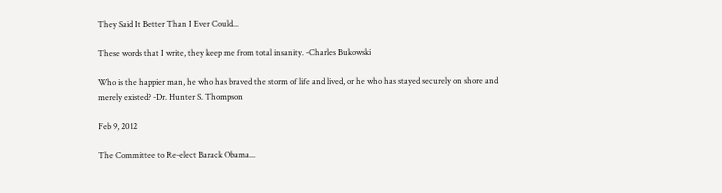They Said It Better Than I Ever Could...

These words that I write, they keep me from total insanity. -Charles Bukowski

Who is the happier man, he who has braved the storm of life and lived, or he who has stayed securely on shore and merely existed? -Dr. Hunter S. Thompson

Feb 9, 2012

The Committee to Re-elect Barack Obama...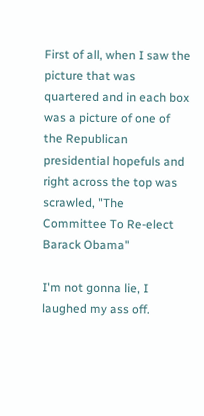First of all, when I saw the picture that was quartered and in each box was a picture of one of the Republican presidential hopefuls and right across the top was scrawled, "The Committee To Re-elect Barack Obama"

I'm not gonna lie, I laughed my ass off.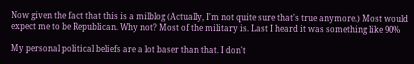Now given the fact that this is a milblog (Actually, I'm not quite sure that's true anymore.) Most would expect me to be Republican. Why not? Most of the military is. Last I heard it was something like 90%

My personal political beliefs are a lot baser than that. I don't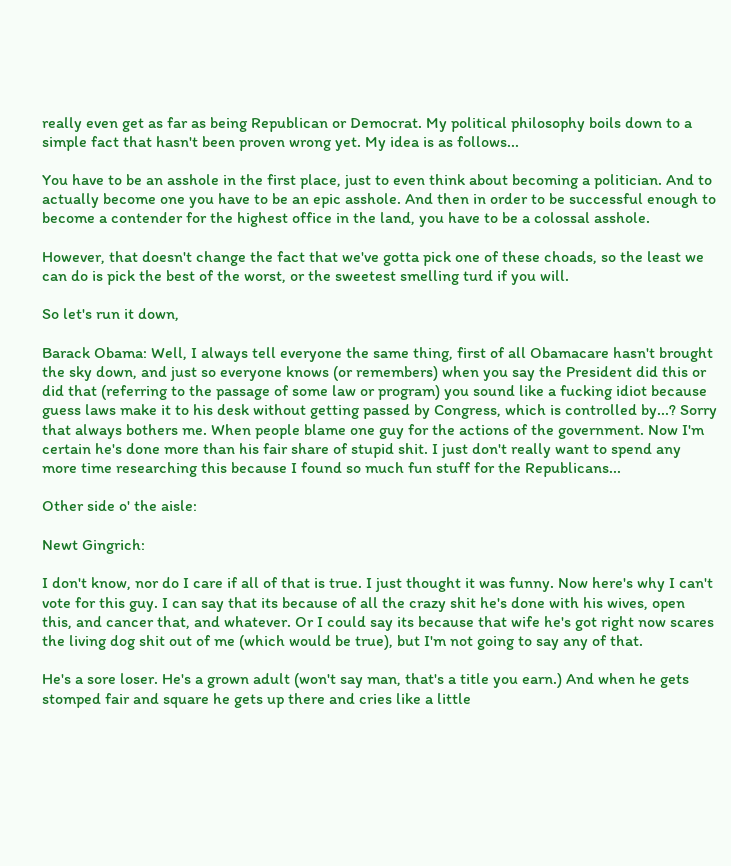really even get as far as being Republican or Democrat. My political philosophy boils down to a simple fact that hasn't been proven wrong yet. My idea is as follows...

You have to be an asshole in the first place, just to even think about becoming a politician. And to actually become one you have to be an epic asshole. And then in order to be successful enough to become a contender for the highest office in the land, you have to be a colossal asshole.

However, that doesn't change the fact that we've gotta pick one of these choads, so the least we can do is pick the best of the worst, or the sweetest smelling turd if you will.

So let's run it down,

Barack Obama: Well, I always tell everyone the same thing, first of all Obamacare hasn't brought the sky down, and just so everyone knows (or remembers) when you say the President did this or did that (referring to the passage of some law or program) you sound like a fucking idiot because guess laws make it to his desk without getting passed by Congress, which is controlled by...? Sorry that always bothers me. When people blame one guy for the actions of the government. Now I'm certain he's done more than his fair share of stupid shit. I just don't really want to spend any more time researching this because I found so much fun stuff for the Republicans...

Other side o' the aisle:

Newt Gingrich:

I don't know, nor do I care if all of that is true. I just thought it was funny. Now here's why I can't vote for this guy. I can say that its because of all the crazy shit he's done with his wives, open this, and cancer that, and whatever. Or I could say its because that wife he's got right now scares the living dog shit out of me (which would be true), but I'm not going to say any of that.

He's a sore loser. He's a grown adult (won't say man, that's a title you earn.) And when he gets stomped fair and square he gets up there and cries like a little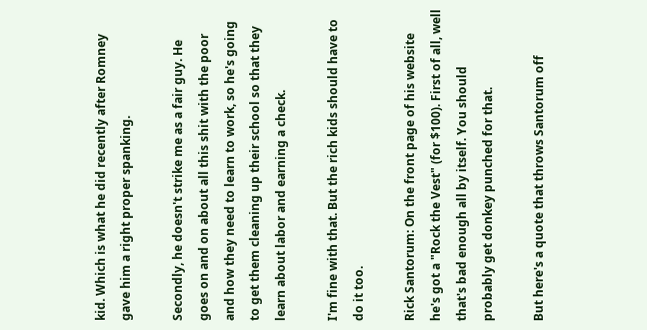kid. Which is what he did recently after Romney gave him a right proper spanking.

Secondly, he doesn't strike me as a fair guy. He goes on and on about all this shit with the poor and how they need to learn to work, so he's going to get them cleaning up their school so that they learn about labor and earning a check.

I'm fine with that. But the rich kids should have to do it too.

Rick Santorum: On the front page of his website he's got a "Rock the Vest" (for $100). First of all, well that's bad enough all by itself. You should probably get donkey punched for that.

But here's a quote that throws Santorum off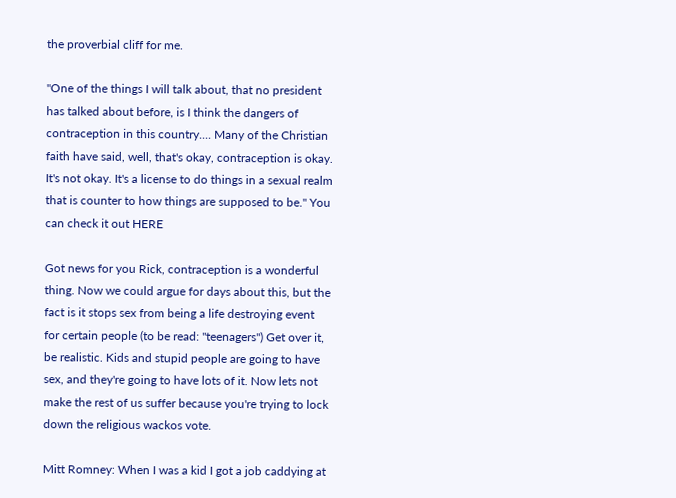the proverbial cliff for me.

"One of the things I will talk about, that no president has talked about before, is I think the dangers of contraception in this country.... Many of the Christian faith have said, well, that's okay, contraception is okay. It's not okay. It's a license to do things in a sexual realm that is counter to how things are supposed to be." You can check it out HERE

Got news for you Rick, contraception is a wonderful thing. Now we could argue for days about this, but the fact is it stops sex from being a life destroying event for certain people (to be read: "teenagers") Get over it, be realistic. Kids and stupid people are going to have sex, and they're going to have lots of it. Now lets not make the rest of us suffer because you're trying to lock down the religious wackos vote.

Mitt Romney: When I was a kid I got a job caddying at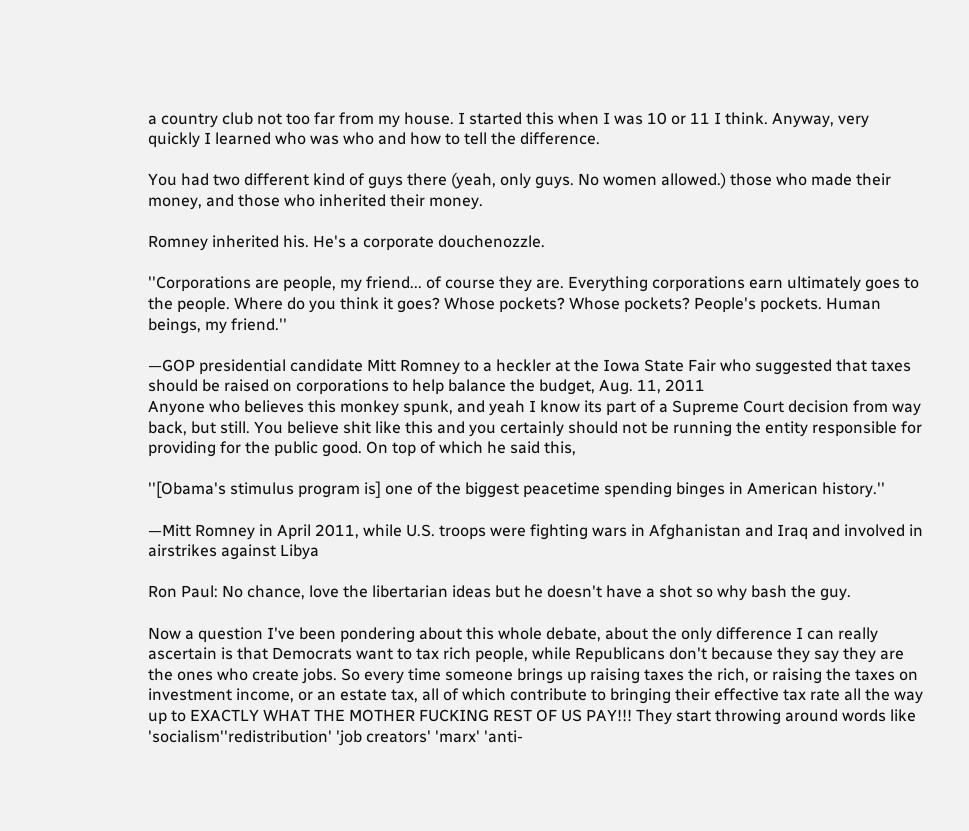a country club not too far from my house. I started this when I was 10 or 11 I think. Anyway, very quickly I learned who was who and how to tell the difference.

You had two different kind of guys there (yeah, only guys. No women allowed.) those who made their money, and those who inherited their money.

Romney inherited his. He's a corporate douchenozzle.

''Corporations are people, my friend... of course they are. Everything corporations earn ultimately goes to the people. Where do you think it goes? Whose pockets? Whose pockets? People's pockets. Human beings, my friend.''

—GOP presidential candidate Mitt Romney to a heckler at the Iowa State Fair who suggested that taxes should be raised on corporations to help balance the budget, Aug. 11, 2011
Anyone who believes this monkey spunk, and yeah I know its part of a Supreme Court decision from way back, but still. You believe shit like this and you certainly should not be running the entity responsible for providing for the public good. On top of which he said this,

''[Obama's stimulus program is] one of the biggest peacetime spending binges in American history.''

—Mitt Romney in April 2011, while U.S. troops were fighting wars in Afghanistan and Iraq and involved in airstrikes against Libya

Ron Paul: No chance, love the libertarian ideas but he doesn't have a shot so why bash the guy.

Now a question I've been pondering about this whole debate, about the only difference I can really ascertain is that Democrats want to tax rich people, while Republicans don't because they say they are the ones who create jobs. So every time someone brings up raising taxes the rich, or raising the taxes on investment income, or an estate tax, all of which contribute to bringing their effective tax rate all the way up to EXACTLY WHAT THE MOTHER FUCKING REST OF US PAY!!! They start throwing around words like 'socialism''redistribution' 'job creators' 'marx' 'anti-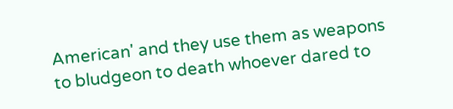American' and they use them as weapons to bludgeon to death whoever dared to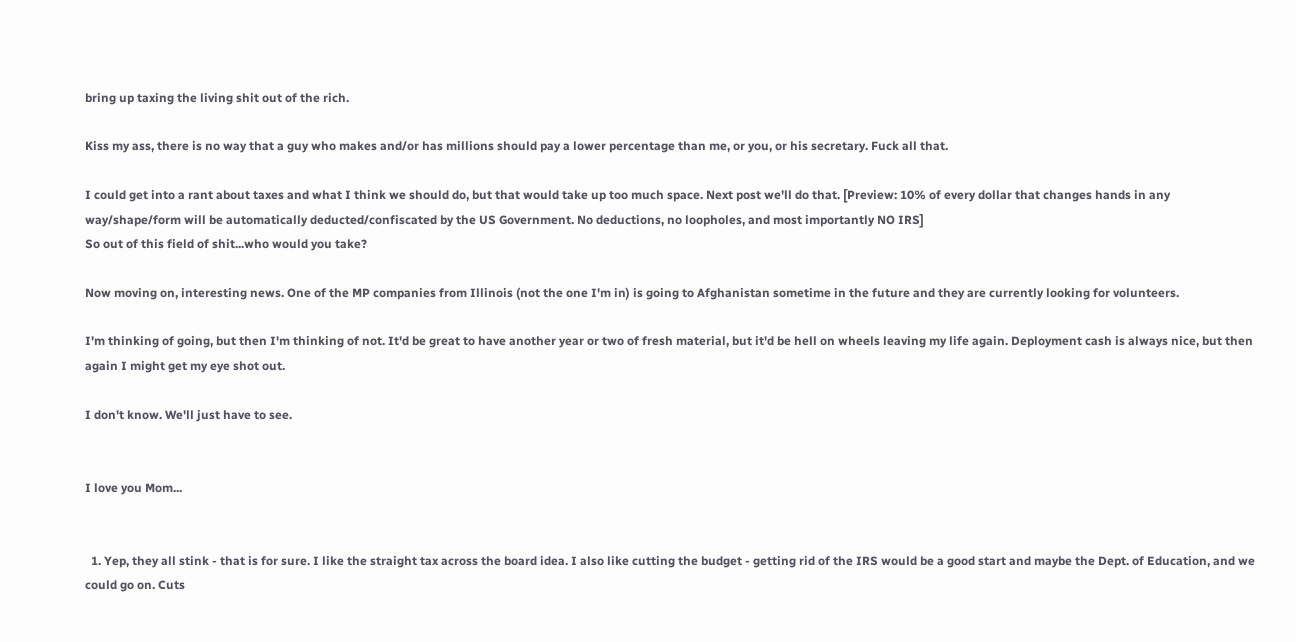bring up taxing the living shit out of the rich.

Kiss my ass, there is no way that a guy who makes and/or has millions should pay a lower percentage than me, or you, or his secretary. Fuck all that.

I could get into a rant about taxes and what I think we should do, but that would take up too much space. Next post we'll do that. [Preview: 10% of every dollar that changes hands in any way/shape/form will be automatically deducted/confiscated by the US Government. No deductions, no loopholes, and most importantly NO IRS]
So out of this field of shit...who would you take?

Now moving on, interesting news. One of the MP companies from Illinois (not the one I'm in) is going to Afghanistan sometime in the future and they are currently looking for volunteers.

I'm thinking of going, but then I'm thinking of not. It'd be great to have another year or two of fresh material, but it'd be hell on wheels leaving my life again. Deployment cash is always nice, but then again I might get my eye shot out.

I don't know. We'll just have to see.


I love you Mom...


  1. Yep, they all stink - that is for sure. I like the straight tax across the board idea. I also like cutting the budget - getting rid of the IRS would be a good start and maybe the Dept. of Education, and we could go on. Cuts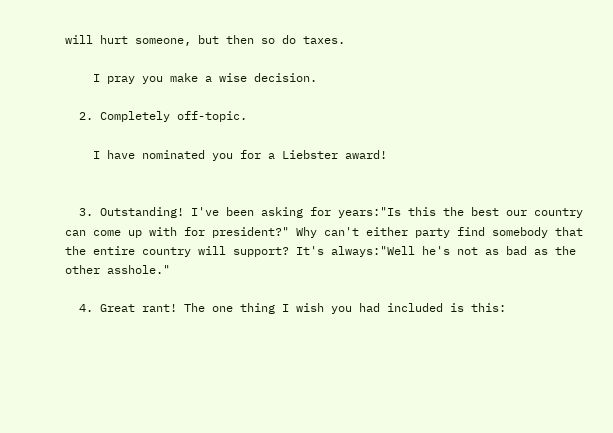will hurt someone, but then so do taxes.

    I pray you make a wise decision.

  2. Completely off-topic.

    I have nominated you for a Liebster award!


  3. Outstanding! I've been asking for years:"Is this the best our country can come up with for president?" Why can't either party find somebody that the entire country will support? It's always:"Well he's not as bad as the other asshole."

  4. Great rant! The one thing I wish you had included is this: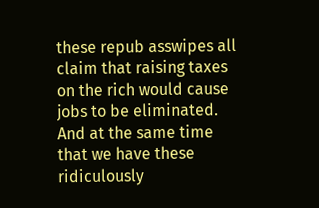these repub asswipes all claim that raising taxes on the rich would cause jobs to be eliminated. And at the same time that we have these ridiculously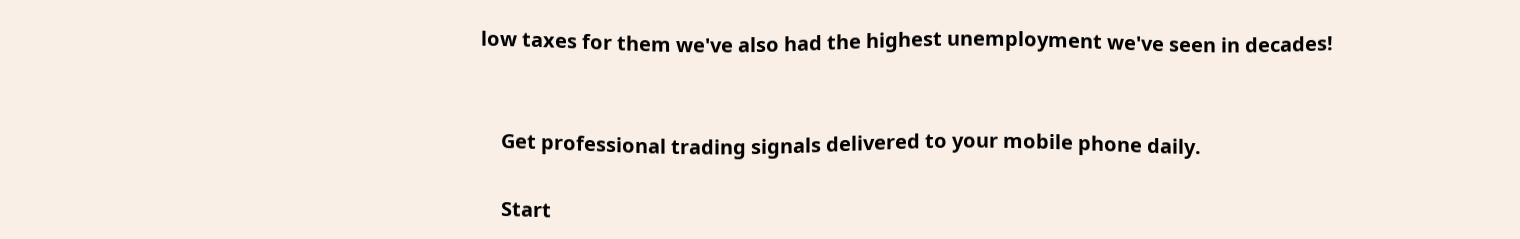low taxes for them we've also had the highest unemployment we've seen in decades!


    Get professional trading signals delivered to your mobile phone daily.

    Start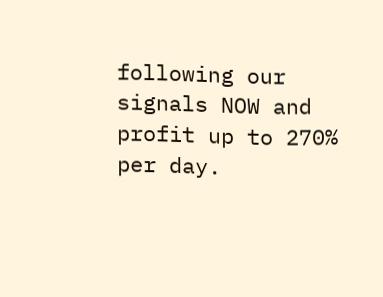following our signals NOW and profit up to 270% per day.